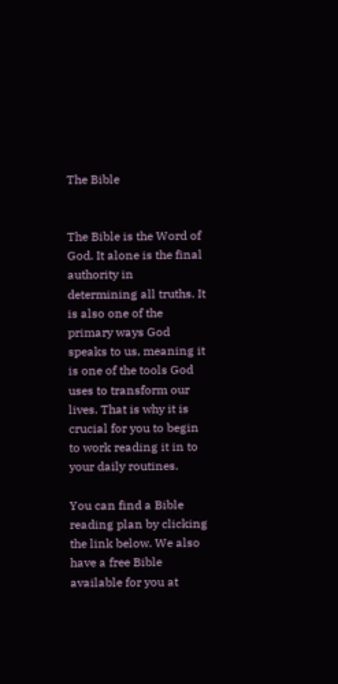The Bible


The Bible is the Word of God. It alone is the final authority in determining all truths. It is also one of the primary ways God speaks to us, meaning it is one of the tools God uses to transform our lives. That is why it is crucial for you to begin to work reading it in to your daily routines.

You can find a Bible reading plan by clicking the link below. We also have a free Bible available for you at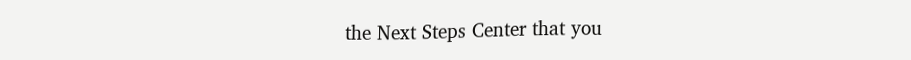the Next Steps Center that you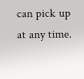can pick up at any time.